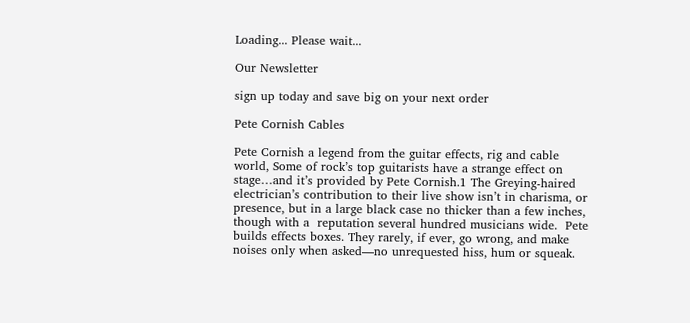Loading... Please wait...

Our Newsletter

sign up today and save big on your next order

Pete Cornish Cables

Pete Cornish a legend from the guitar effects, rig and cable world, Some of rock’s top guitarists have a strange effect on stage…and it’s provided by Pete Cornish.1 The Greying-haired electrician’s contribution to their live show isn’t in charisma, or presence, but in a large black case no thicker than a few inches, though with a  reputation several hundred musicians wide.  Pete builds effects boxes. They rarely, if ever, go wrong, and make noises only when asked—no unrequested hiss, hum or squeak.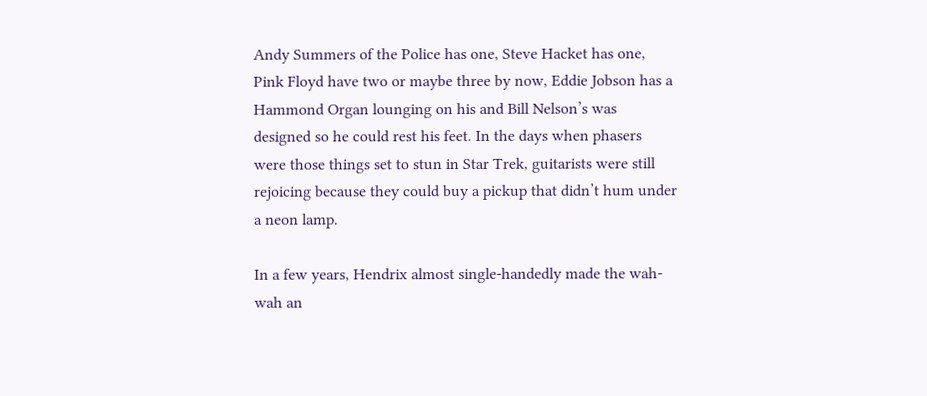Andy Summers of the Police has one, Steve Hacket has one, Pink Floyd have two or maybe three by now, Eddie Jobson has a Hammond Organ lounging on his and Bill Nelson’s was designed so he could rest his feet. In the days when phasers were those things set to stun in Star Trek, guitarists were still rejoicing because they could buy a pickup that didn’t hum under a neon lamp.

In a few years, Hendrix almost single-handedly made the wah-wah an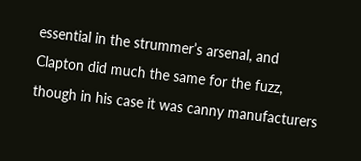essential in the strummer’s arsenal, and Clapton did much the same for the fuzz, though in his case it was canny manufacturers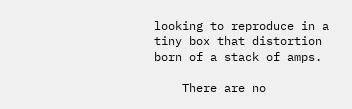looking to reproduce in a tiny box that distortion born of a stack of amps.

    There are no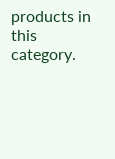products in this category.